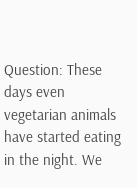Question: These days even vegetarian animals have started eating in the night. We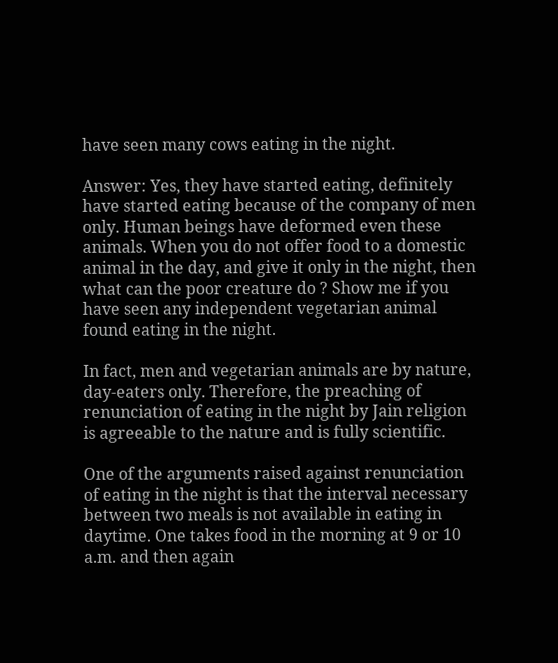have seen many cows eating in the night.

Answer: Yes, they have started eating, definitely have started eating because of the company of men only. Human beings have deformed even these animals. When you do not offer food to a domestic animal in the day, and give it only in the night, then what can the poor creature do ? Show me if you have seen any independent vegetarian animal found eating in the night.

In fact, men and vegetarian animals are by nature, day-eaters only. Therefore, the preaching of renunciation of eating in the night by Jain religion is agreeable to the nature and is fully scientific.

One of the arguments raised against renunciation of eating in the night is that the interval necessary between two meals is not available in eating in daytime. One takes food in the morning at 9 or 10 a.m. and then again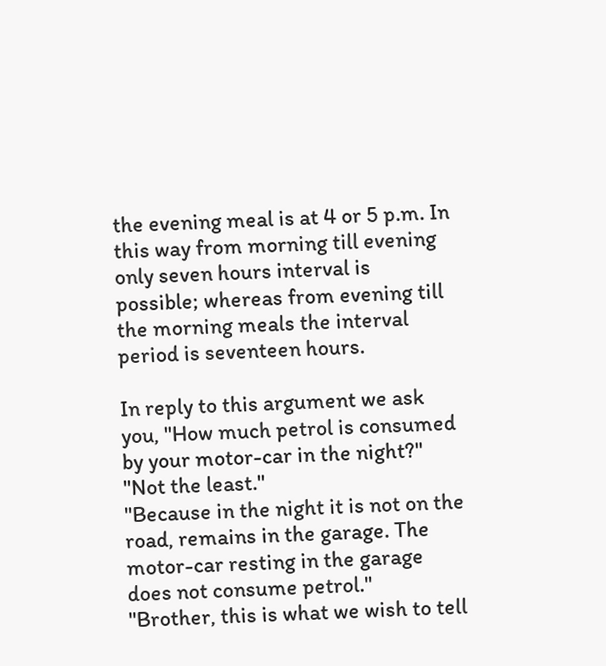the evening meal is at 4 or 5 p.m. In this way from morning till evening only seven hours interval is possible; whereas from evening till the morning meals the interval period is seventeen hours.

In reply to this argument we ask you, "How much petrol is consumed by your motor-car in the night?"
"Not the least."
"Because in the night it is not on the road, remains in the garage. The motor-car resting in the garage does not consume petrol."
"Brother, this is what we wish to tell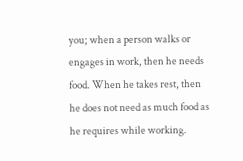you; when a person walks or engages in work, then he needs food. When he takes rest, then he does not need as much food as he requires while working.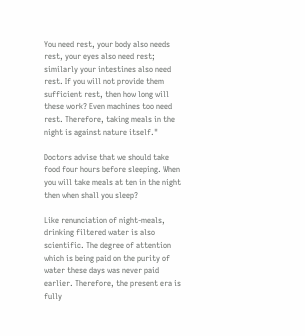You need rest, your body also needs rest, your eyes also need rest; similarly your intestines also need rest. If you will not provide them sufficient rest, then how long will these work? Even machines too need rest. Therefore, taking meals in the night is against nature itself."

Doctors advise that we should take food four hours before sleeping. When you will take meals at ten in the night then when shall you sleep?

Like renunciation of night-meals, drinking filtered water is also scientific. The degree of attention which is being paid on the purity of water these days was never paid earlier. Therefore, the present era is fully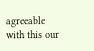agreeable with this our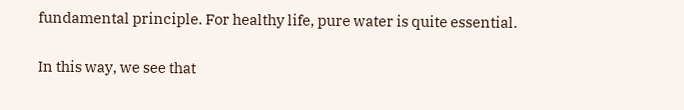fundamental principle. For healthy life, pure water is quite essential.

In this way, we see that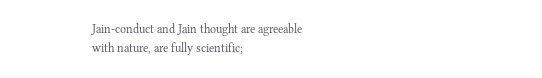Jain-conduct and Jain thought are agreeable with nature, are fully scientific;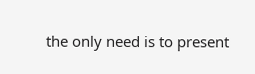the only need is to present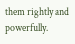them rightly and powerfully.